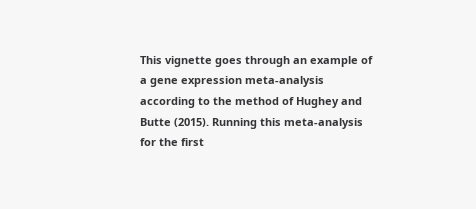This vignette goes through an example of a gene expression meta-analysis according to the method of Hughey and Butte (2015). Running this meta-analysis for the first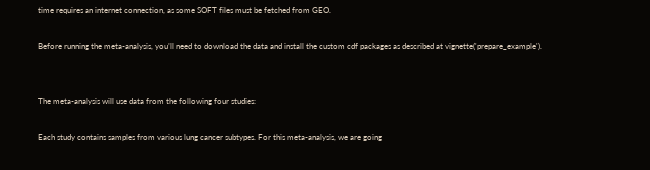time requires an internet connection, as some SOFT files must be fetched from GEO.

Before running the meta-analysis, you’ll need to download the data and install the custom cdf packages as described at vignette('prepare_example').


The meta-analysis will use data from the following four studies:

Each study contains samples from various lung cancer subtypes. For this meta-analysis, we are going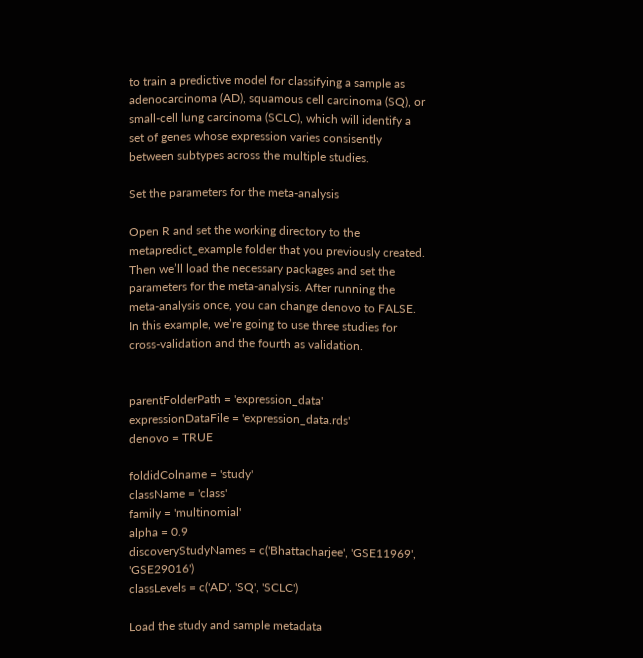to train a predictive model for classifying a sample as adenocarcinoma (AD), squamous cell carcinoma (SQ), or small-cell lung carcinoma (SCLC), which will identify a set of genes whose expression varies consisently between subtypes across the multiple studies.

Set the parameters for the meta-analysis

Open R and set the working directory to the metapredict_example folder that you previously created. Then we’ll load the necessary packages and set the parameters for the meta-analysis. After running the meta-analysis once, you can change denovo to FALSE. In this example, we’re going to use three studies for cross-validation and the fourth as validation.


parentFolderPath = 'expression_data'
expressionDataFile = 'expression_data.rds'
denovo = TRUE

foldidColname = 'study'
className = 'class'
family = 'multinomial'
alpha = 0.9
discoveryStudyNames = c('Bhattacharjee', 'GSE11969', 'GSE29016')
classLevels = c('AD', 'SQ', 'SCLC')

Load the study and sample metadata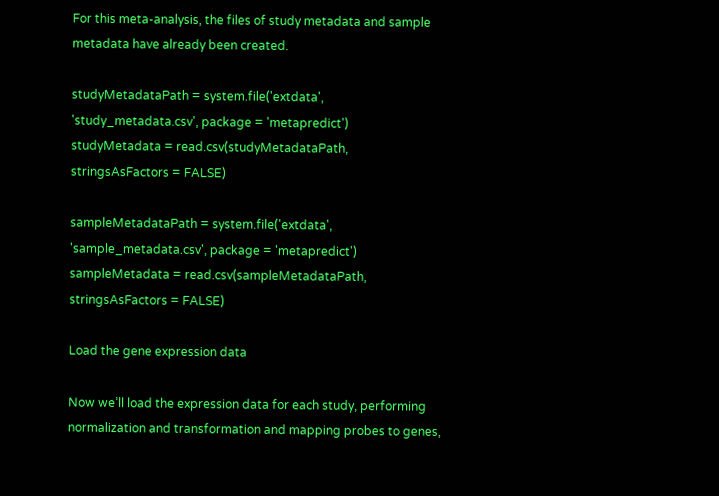For this meta-analysis, the files of study metadata and sample metadata have already been created.

studyMetadataPath = system.file('extdata', 'study_metadata.csv', package = 'metapredict')
studyMetadata = read.csv(studyMetadataPath, stringsAsFactors = FALSE)

sampleMetadataPath = system.file('extdata', 'sample_metadata.csv', package = 'metapredict')
sampleMetadata = read.csv(sampleMetadataPath, stringsAsFactors = FALSE)

Load the gene expression data

Now we’ll load the expression data for each study, performing normalization and transformation and mapping probes to genes,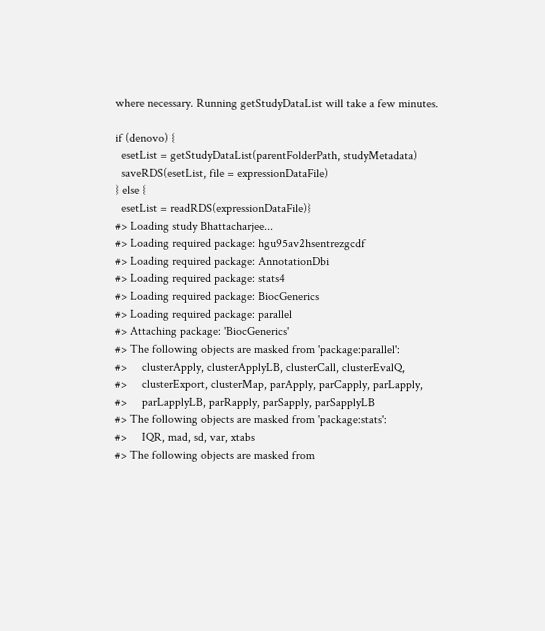where necessary. Running getStudyDataList will take a few minutes.

if (denovo) {
  esetList = getStudyDataList(parentFolderPath, studyMetadata)
  saveRDS(esetList, file = expressionDataFile)
} else {
  esetList = readRDS(expressionDataFile)}
#> Loading study Bhattacharjee...
#> Loading required package: hgu95av2hsentrezgcdf
#> Loading required package: AnnotationDbi
#> Loading required package: stats4
#> Loading required package: BiocGenerics
#> Loading required package: parallel
#> Attaching package: 'BiocGenerics'
#> The following objects are masked from 'package:parallel':
#>     clusterApply, clusterApplyLB, clusterCall, clusterEvalQ,
#>     clusterExport, clusterMap, parApply, parCapply, parLapply,
#>     parLapplyLB, parRapply, parSapply, parSapplyLB
#> The following objects are masked from 'package:stats':
#>     IQR, mad, sd, var, xtabs
#> The following objects are masked from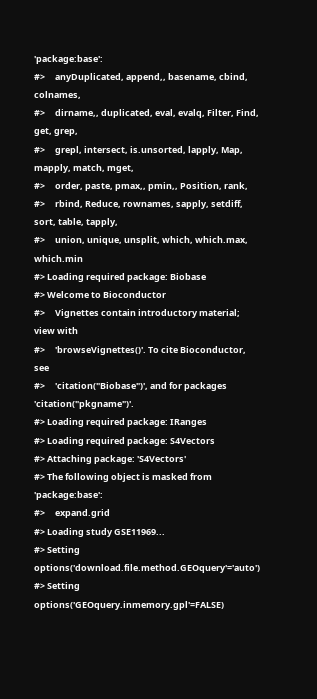'package:base':
#>     anyDuplicated, append,, basename, cbind, colnames,
#>     dirname,, duplicated, eval, evalq, Filter, Find, get, grep,
#>     grepl, intersect, is.unsorted, lapply, Map, mapply, match, mget,
#>     order, paste, pmax,, pmin,, Position, rank,
#>     rbind, Reduce, rownames, sapply, setdiff, sort, table, tapply,
#>     union, unique, unsplit, which, which.max, which.min
#> Loading required package: Biobase
#> Welcome to Bioconductor
#>     Vignettes contain introductory material; view with
#>     'browseVignettes()'. To cite Bioconductor, see
#>     'citation("Biobase")', and for packages 'citation("pkgname")'.
#> Loading required package: IRanges
#> Loading required package: S4Vectors
#> Attaching package: 'S4Vectors'
#> The following object is masked from 'package:base':
#>     expand.grid
#> Loading study GSE11969...
#> Setting options('download.file.method.GEOquery'='auto')
#> Setting options('GEOquery.inmemory.gpl'=FALSE)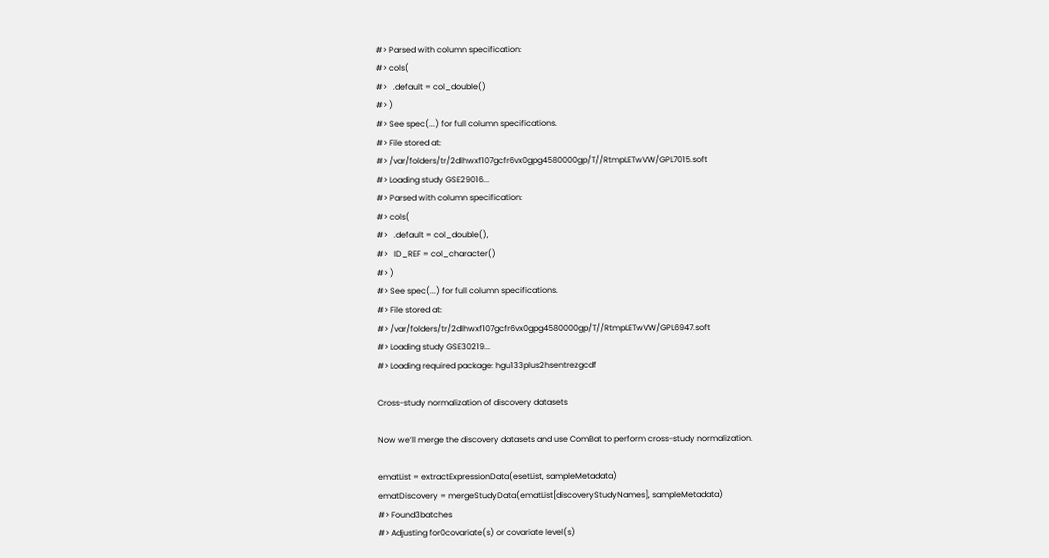#> Parsed with column specification:
#> cols(
#>   .default = col_double()
#> )
#> See spec(...) for full column specifications.
#> File stored at:
#> /var/folders/tr/2dlhwxf107gcfr6vx0gpg4580000gp/T//RtmpLETwVW/GPL7015.soft
#> Loading study GSE29016...
#> Parsed with column specification:
#> cols(
#>   .default = col_double(),
#>   ID_REF = col_character()
#> )
#> See spec(...) for full column specifications.
#> File stored at:
#> /var/folders/tr/2dlhwxf107gcfr6vx0gpg4580000gp/T//RtmpLETwVW/GPL6947.soft
#> Loading study GSE30219...
#> Loading required package: hgu133plus2hsentrezgcdf

Cross-study normalization of discovery datasets

Now we’ll merge the discovery datasets and use ComBat to perform cross-study normalization.

ematList = extractExpressionData(esetList, sampleMetadata)
ematDiscovery = mergeStudyData(ematList[discoveryStudyNames], sampleMetadata)
#> Found3batches
#> Adjusting for0covariate(s) or covariate level(s)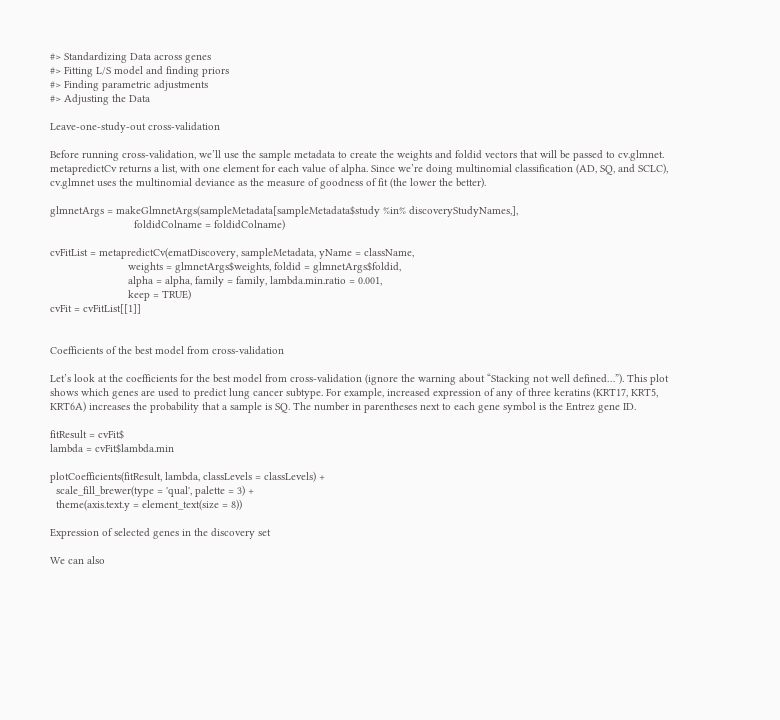#> Standardizing Data across genes
#> Fitting L/S model and finding priors
#> Finding parametric adjustments
#> Adjusting the Data

Leave-one-study-out cross-validation

Before running cross-validation, we’ll use the sample metadata to create the weights and foldid vectors that will be passed to cv.glmnet. metapredictCv returns a list, with one element for each value of alpha. Since we’re doing multinomial classification (AD, SQ, and SCLC), cv.glmnet uses the multinomial deviance as the measure of goodness of fit (the lower the better).

glmnetArgs = makeGlmnetArgs(sampleMetadata[sampleMetadata$study %in% discoveryStudyNames,],
                            foldidColname = foldidColname)

cvFitList = metapredictCv(ematDiscovery, sampleMetadata, yName = className,
                          weights = glmnetArgs$weights, foldid = glmnetArgs$foldid,
                          alpha = alpha, family = family, lambda.min.ratio = 0.001,
                          keep = TRUE)
cvFit = cvFitList[[1]]


Coefficients of the best model from cross-validation

Let’s look at the coefficients for the best model from cross-validation (ignore the warning about “Stacking not well defined…”). This plot shows which genes are used to predict lung cancer subtype. For example, increased expression of any of three keratins (KRT17, KRT5, KRT6A) increases the probability that a sample is SQ. The number in parentheses next to each gene symbol is the Entrez gene ID.

fitResult = cvFit$
lambda = cvFit$lambda.min

plotCoefficients(fitResult, lambda, classLevels = classLevels) +
  scale_fill_brewer(type = 'qual', palette = 3) +
  theme(axis.text.y = element_text(size = 8))

Expression of selected genes in the discovery set

We can also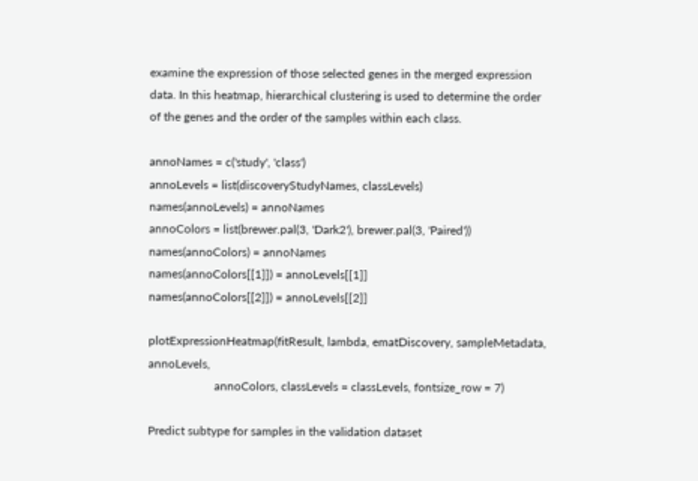examine the expression of those selected genes in the merged expression data. In this heatmap, hierarchical clustering is used to determine the order of the genes and the order of the samples within each class.

annoNames = c('study', 'class')
annoLevels = list(discoveryStudyNames, classLevels)
names(annoLevels) = annoNames
annoColors = list(brewer.pal(3, 'Dark2'), brewer.pal(3, 'Paired'))
names(annoColors) = annoNames
names(annoColors[[1]]) = annoLevels[[1]]
names(annoColors[[2]]) = annoLevels[[2]]

plotExpressionHeatmap(fitResult, lambda, ematDiscovery, sampleMetadata, annoLevels,
                      annoColors, classLevels = classLevels, fontsize_row = 7)

Predict subtype for samples in the validation dataset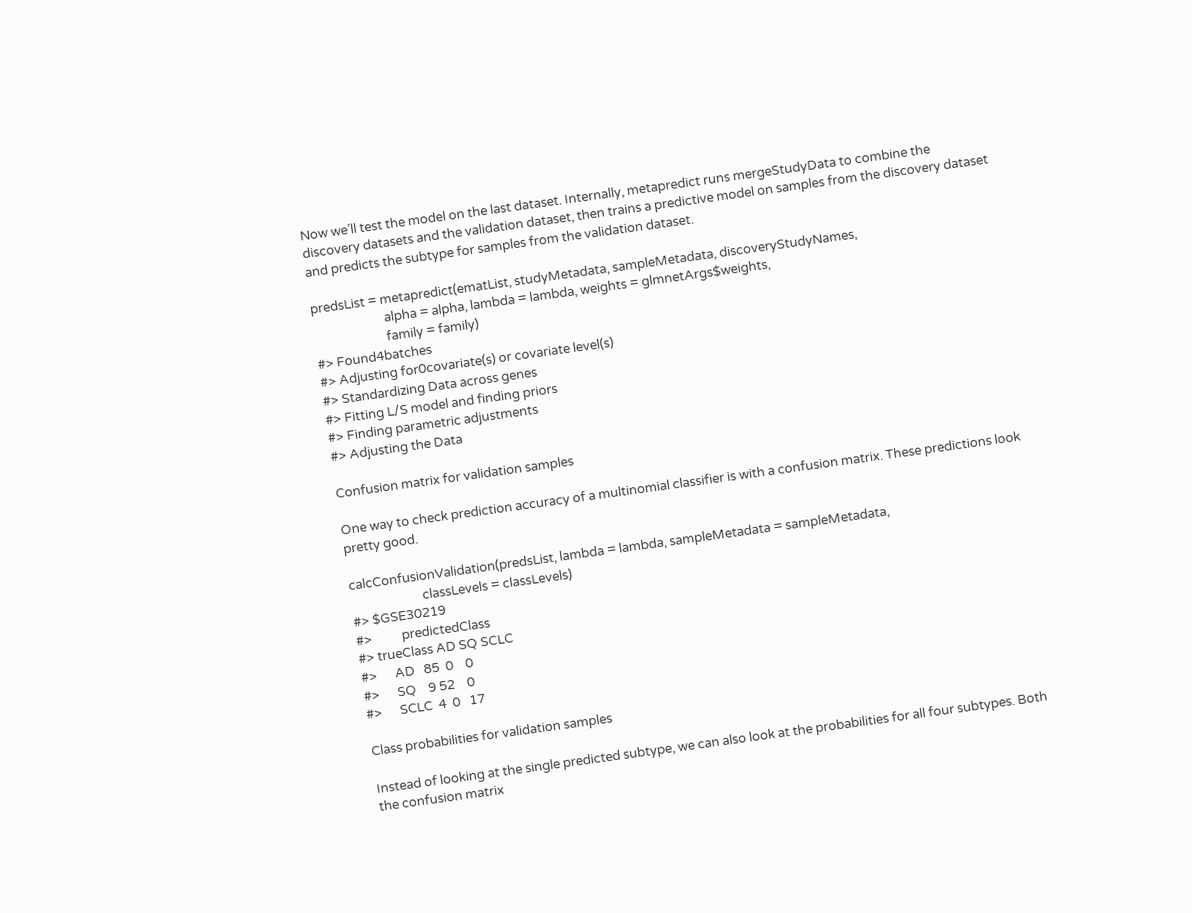Now we’ll test the model on the last dataset. Internally, metapredict runs mergeStudyData to combine the discovery datasets and the validation dataset, then trains a predictive model on samples from the discovery dataset and predicts the subtype for samples from the validation dataset.

predsList = metapredict(ematList, studyMetadata, sampleMetadata, discoveryStudyNames,
                        alpha = alpha, lambda = lambda, weights = glmnetArgs$weights,
                        family = family)
#> Found4batches
#> Adjusting for0covariate(s) or covariate level(s)
#> Standardizing Data across genes
#> Fitting L/S model and finding priors
#> Finding parametric adjustments
#> Adjusting the Data

Confusion matrix for validation samples

One way to check prediction accuracy of a multinomial classifier is with a confusion matrix. These predictions look pretty good.

calcConfusionValidation(predsList, lambda = lambda, sampleMetadata = sampleMetadata,
                        classLevels = classLevels)
#> $GSE30219
#>          predictedClass
#> trueClass AD SQ SCLC
#>      AD   85  0    0
#>      SQ    9 52    0
#>      SCLC  4  0   17

Class probabilities for validation samples

Instead of looking at the single predicted subtype, we can also look at the probabilities for all four subtypes. Both the confusion matrix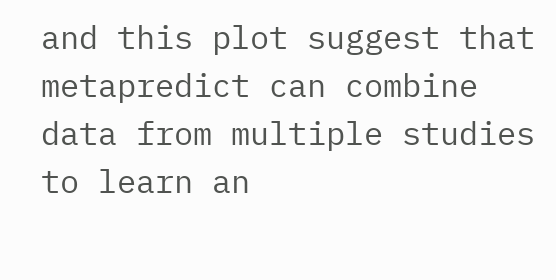and this plot suggest that metapredict can combine data from multiple studies to learn an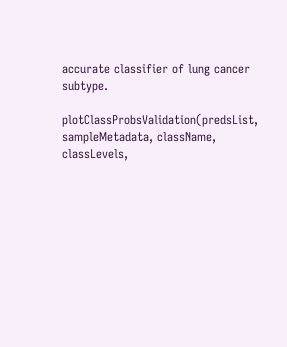accurate classifier of lung cancer subtype.

plotClassProbsValidation(predsList, sampleMetadata, className, classLevels,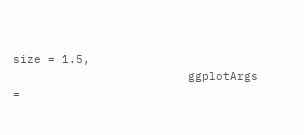size = 1.5,
                         ggplotArgs =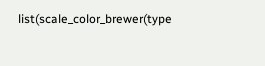list(scale_color_brewer(type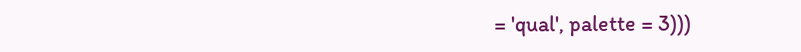= 'qual', palette = 3)))